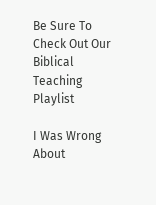Be Sure To Check Out Our Biblical Teaching Playlist

I Was Wrong About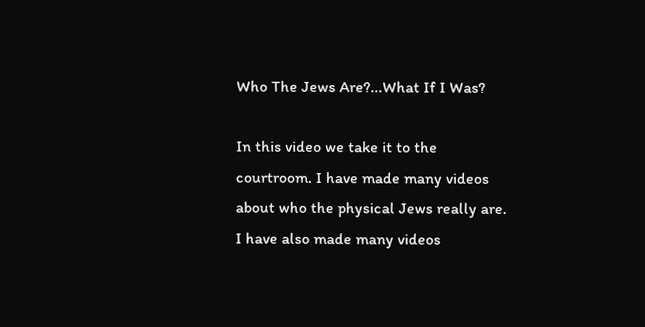Who The Jews Are?...What If I Was?

In this video we take it to the courtroom. I have made many videos about who the physical Jews really are. I have also made many videos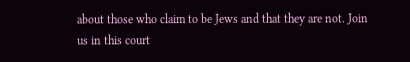about those who claim to be Jews and that they are not. Join us in this court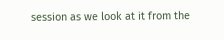session as we look at it from the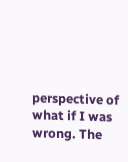perspective of what if I was wrong. The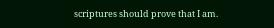scriptures should prove that I am.